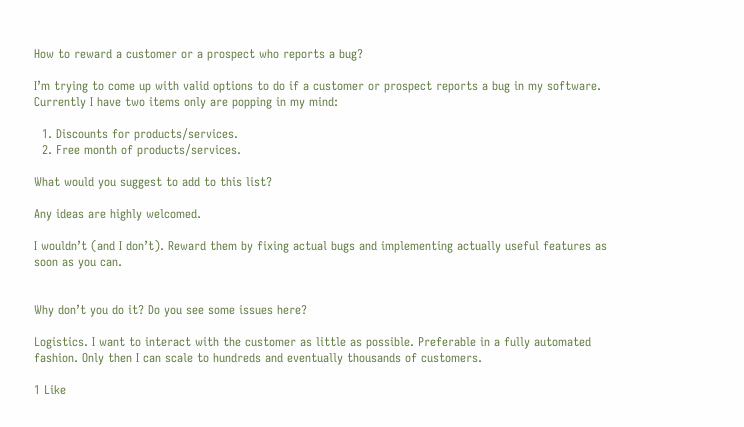How to reward a customer or a prospect who reports a bug?

I’m trying to come up with valid options to do if a customer or prospect reports a bug in my software.
Currently I have two items only are popping in my mind:

  1. Discounts for products/services.
  2. Free month of products/services.

What would you suggest to add to this list?

Any ideas are highly welcomed.

I wouldn’t (and I don’t). Reward them by fixing actual bugs and implementing actually useful features as soon as you can.


Why don’t you do it? Do you see some issues here?

Logistics. I want to interact with the customer as little as possible. Preferable in a fully automated fashion. Only then I can scale to hundreds and eventually thousands of customers.

1 Like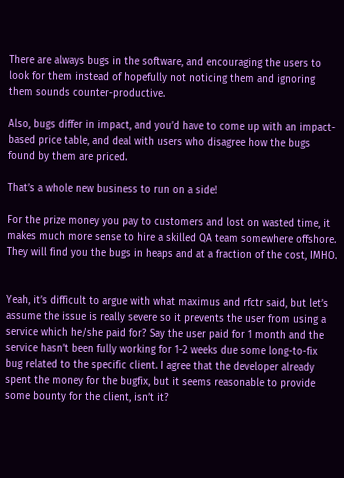There are always bugs in the software, and encouraging the users to look for them instead of hopefully not noticing them and ignoring them sounds counter-productive.

Also, bugs differ in impact, and you’d have to come up with an impact-based price table, and deal with users who disagree how the bugs found by them are priced.

That’s a whole new business to run on a side!

For the prize money you pay to customers and lost on wasted time, it makes much more sense to hire a skilled QA team somewhere offshore. They will find you the bugs in heaps and at a fraction of the cost, IMHO.


Yeah, it’s difficult to argue with what maximus and rfctr said, but let’s assume the issue is really severe so it prevents the user from using a service which he/she paid for? Say the user paid for 1 month and the service hasn’t been fully working for 1-2 weeks due some long-to-fix bug related to the specific client. I agree that the developer already spent the money for the bugfix, but it seems reasonable to provide some bounty for the client, isn’t it?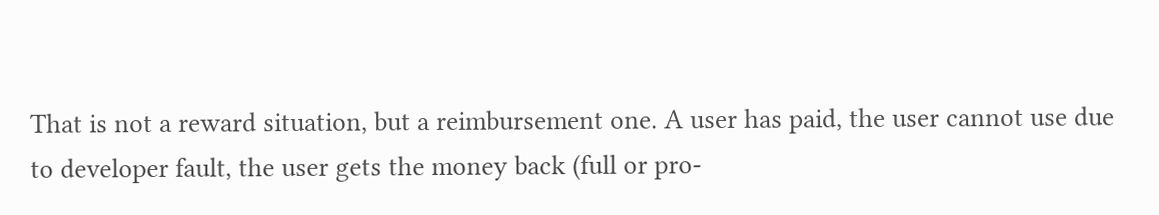That is not a reward situation, but a reimbursement one. A user has paid, the user cannot use due to developer fault, the user gets the money back (full or pro-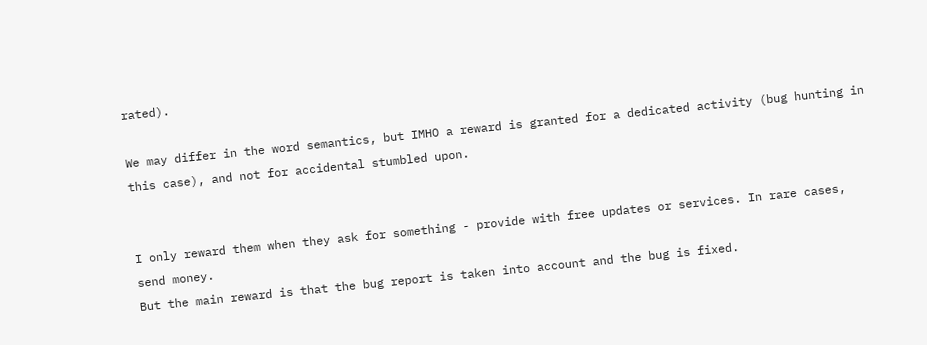rated).

We may differ in the word semantics, but IMHO a reward is granted for a dedicated activity (bug hunting in this case), and not for accidental stumbled upon.


I only reward them when they ask for something - provide with free updates or services. In rare cases, send money.
But the main reward is that the bug report is taken into account and the bug is fixed.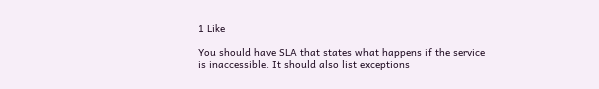1 Like

You should have SLA that states what happens if the service is inaccessible. It should also list exceptions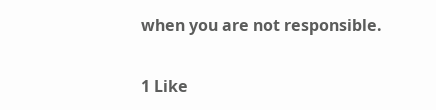when you are not responsible.

1 Like